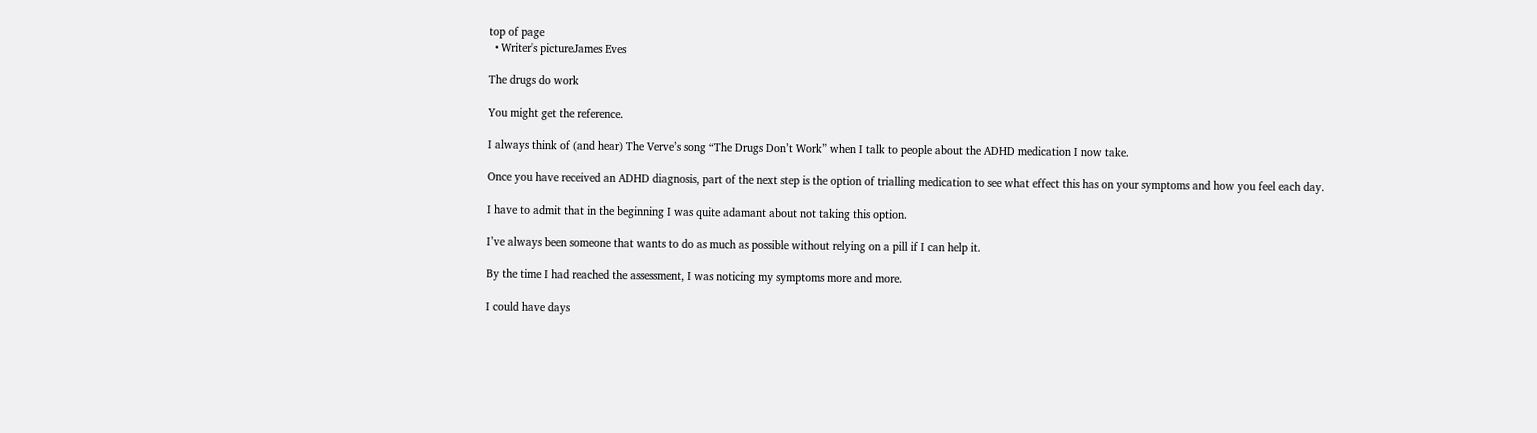top of page
  • Writer's pictureJames Eves

The drugs do work

You might get the reference.

I always think of (and hear) The Verve’s song “The Drugs Don’t Work” when I talk to people about the ADHD medication I now take.

Once you have received an ADHD diagnosis, part of the next step is the option of trialling medication to see what effect this has on your symptoms and how you feel each day.

I have to admit that in the beginning I was quite adamant about not taking this option.

I’ve always been someone that wants to do as much as possible without relying on a pill if I can help it.

By the time I had reached the assessment, I was noticing my symptoms more and more.

I could have days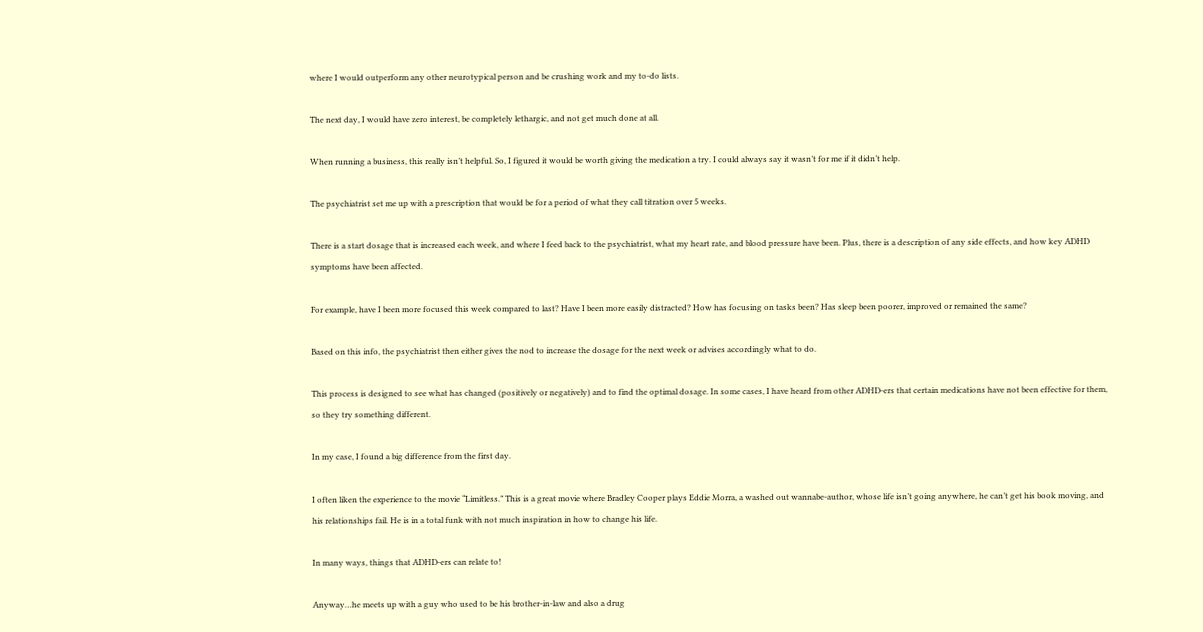where I would outperform any other neurotypical person and be crushing work and my to-do lists.

The next day, I would have zero interest, be completely lethargic, and not get much done at all.

When running a business, this really isn’t helpful. So, I figured it would be worth giving the medication a try. I could always say it wasn’t for me if it didn’t help.

The psychiatrist set me up with a prescription that would be for a period of what they call titration over 5 weeks.

There is a start dosage that is increased each week, and where I feed back to the psychiatrist, what my heart rate, and blood pressure have been. Plus, there is a description of any side effects, and how key ADHD symptoms have been affected.

For example, have I been more focused this week compared to last? Have I been more easily distracted? How has focusing on tasks been? Has sleep been poorer, improved or remained the same?

Based on this info, the psychiatrist then either gives the nod to increase the dosage for the next week or advises accordingly what to do.

This process is designed to see what has changed (positively or negatively) and to find the optimal dosage. In some cases, I have heard from other ADHD-ers that certain medications have not been effective for them, so they try something different.

In my case, I found a big difference from the first day.

I often liken the experience to the movie “Limitless.” This is a great movie where Bradley Cooper plays Eddie Morra, a washed out wannabe-author, whose life isn’t going anywhere, he can’t get his book moving, and his relationships fail. He is in a total funk with not much inspiration in how to change his life.

In many ways, things that ADHD-ers can relate to!

Anyway…he meets up with a guy who used to be his brother-in-law and also a drug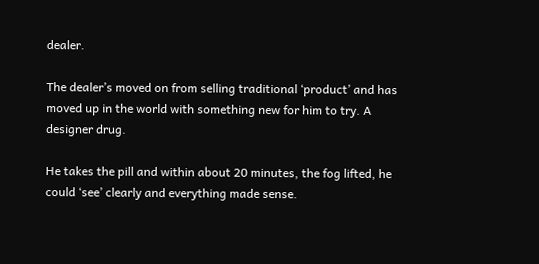dealer.

The dealer’s moved on from selling traditional ‘product’ and has moved up in the world with something new for him to try. A designer drug.

He takes the pill and within about 20 minutes, the fog lifted, he could ‘see’ clearly and everything made sense.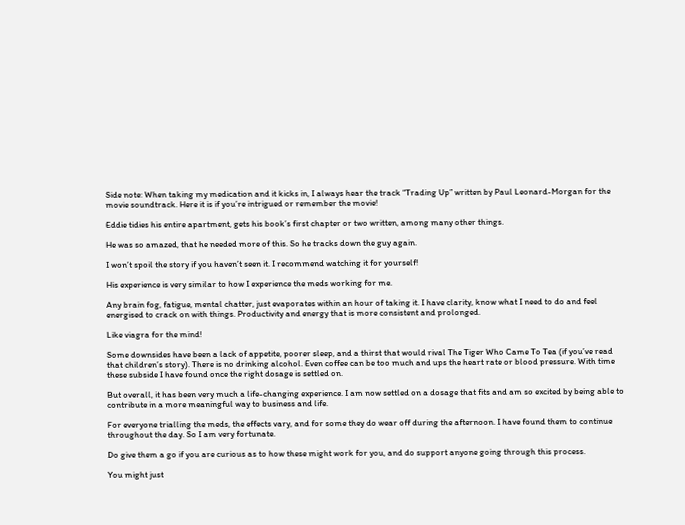Side note: When taking my medication and it kicks in, I always hear the track “Trading Up” written by Paul Leonard-Morgan for the movie soundtrack. Here it is if you’re intrigued or remember the movie!

Eddie tidies his entire apartment, gets his book’s first chapter or two written, among many other things.

He was so amazed, that he needed more of this. So he tracks down the guy again.

I won’t spoil the story if you haven’t seen it. I recommend watching it for yourself!

His experience is very similar to how I experience the meds working for me.

Any brain fog, fatigue, mental chatter, just evaporates within an hour of taking it. I have clarity, know what I need to do and feel energised to crack on with things. Productivity and energy that is more consistent and prolonged.

Like viagra for the mind!

Some downsides have been a lack of appetite, poorer sleep, and a thirst that would rival The Tiger Who Came To Tea (if you’ve read that children’s story). There is no drinking alcohol. Even coffee can be too much and ups the heart rate or blood pressure. With time these subside I have found once the right dosage is settled on.

But overall, it has been very much a life-changing experience. I am now settled on a dosage that fits and am so excited by being able to contribute in a more meaningful way to business and life.

For everyone trialling the meds, the effects vary, and for some they do wear off during the afternoon. I have found them to continue throughout the day. So I am very fortunate.

Do give them a go if you are curious as to how these might work for you, and do support anyone going through this process.

You might just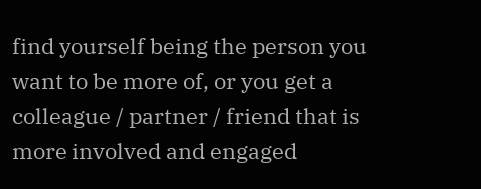find yourself being the person you want to be more of, or you get a colleague / partner / friend that is more involved and engaged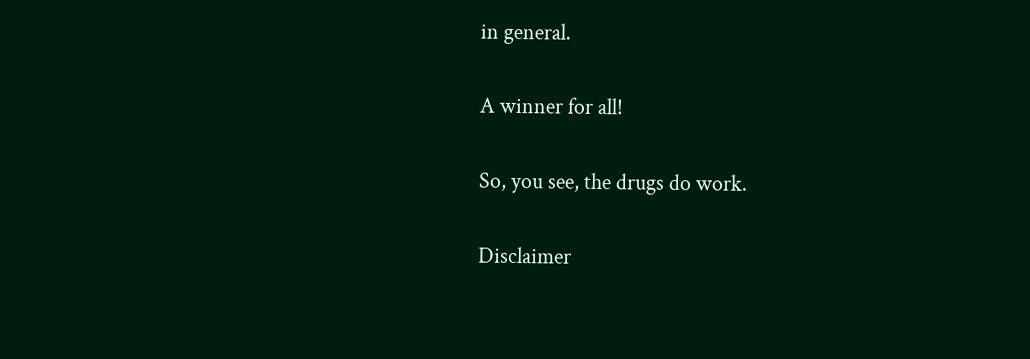in general.

A winner for all!

So, you see, the drugs do work.

Disclaimer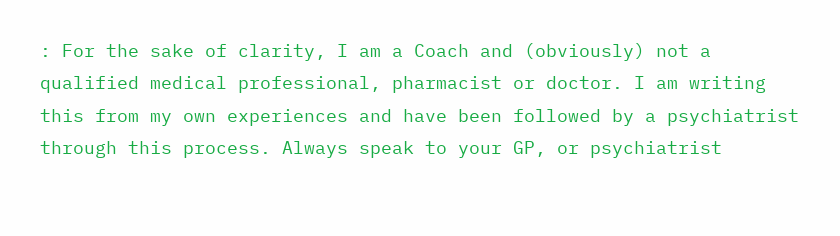: For the sake of clarity, I am a Coach and (obviously) not a qualified medical professional, pharmacist or doctor. I am writing this from my own experiences and have been followed by a psychiatrist through this process. Always speak to your GP, or psychiatrist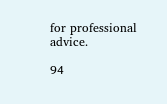for professional advice.

94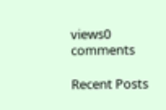views0 comments

Recent Posts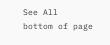See All
bottom of page